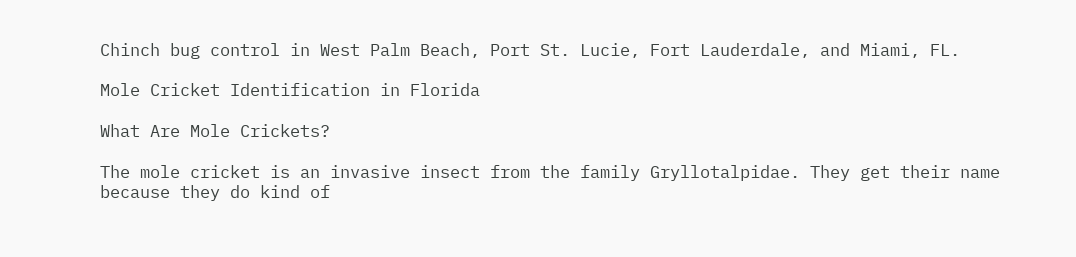Chinch bug control in West Palm Beach, Port St. Lucie, Fort Lauderdale, and Miami, FL.

Mole Cricket Identification in Florida

What Are Mole Crickets?

The mole cricket is an invasive insect from the family Gryllotalpidae. They get their name because they do kind of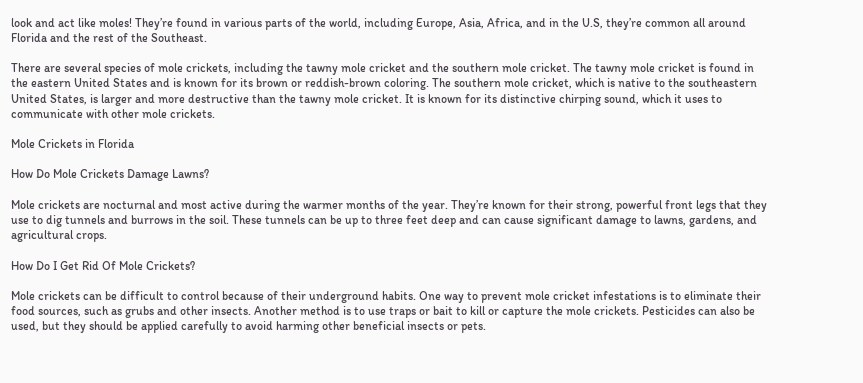look and act like moles! They’re found in various parts of the world, including Europe, Asia, Africa, and in the U.S, they’re common all around Florida and the rest of the Southeast.

There are several species of mole crickets, including the tawny mole cricket and the southern mole cricket. The tawny mole cricket is found in the eastern United States and is known for its brown or reddish-brown coloring. The southern mole cricket, which is native to the southeastern United States, is larger and more destructive than the tawny mole cricket. It is known for its distinctive chirping sound, which it uses to communicate with other mole crickets.

Mole Crickets in Florida

How Do Mole Crickets Damage Lawns?

Mole crickets are nocturnal and most active during the warmer months of the year. They’re known for their strong, powerful front legs that they use to dig tunnels and burrows in the soil. These tunnels can be up to three feet deep and can cause significant damage to lawns, gardens, and agricultural crops.

How Do I Get Rid Of Mole Crickets?

Mole crickets can be difficult to control because of their underground habits. One way to prevent mole cricket infestations is to eliminate their food sources, such as grubs and other insects. Another method is to use traps or bait to kill or capture the mole crickets. Pesticides can also be used, but they should be applied carefully to avoid harming other beneficial insects or pets.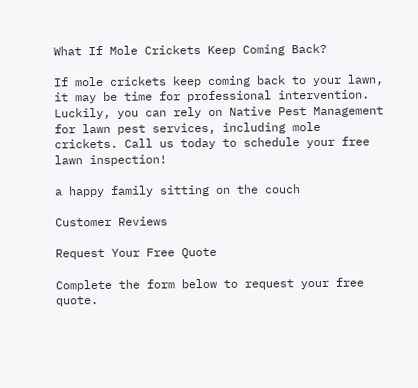What If Mole Crickets Keep Coming Back?

If mole crickets keep coming back to your lawn, it may be time for professional intervention. Luckily, you can rely on Native Pest Management for lawn pest services, including mole crickets. Call us today to schedule your free lawn inspection!

a happy family sitting on the couch

Customer Reviews

Request Your Free Quote

Complete the form below to request your free quote.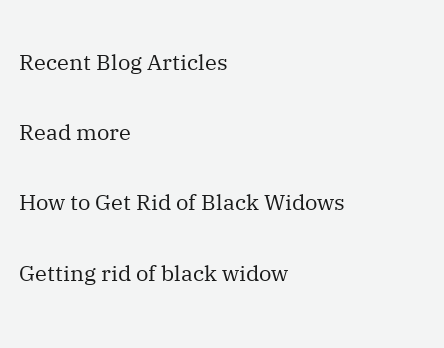Recent Blog Articles

Read more

How to Get Rid of Black Widows

Getting rid of black widow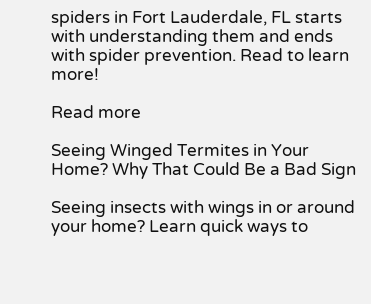spiders in Fort Lauderdale, FL starts with understanding them and ends with spider prevention. Read to learn more!

Read more

Seeing Winged Termites in Your Home? Why That Could Be a Bad Sign

Seeing insects with wings in or around your home? Learn quick ways to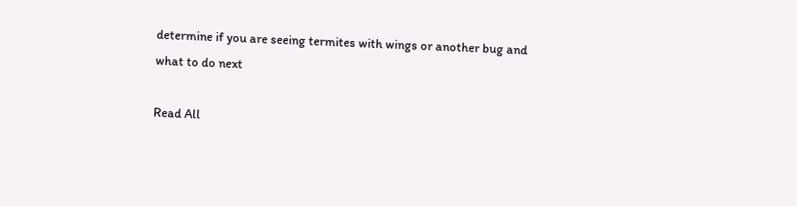determine if you are seeing termites with wings or another bug and what to do next

Read All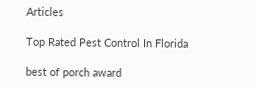Articles

Top Rated Pest Control In Florida

best of porch award